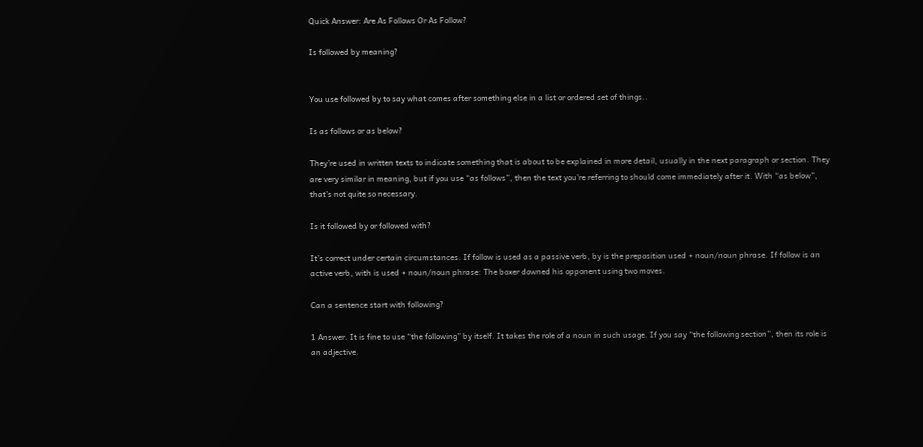Quick Answer: Are As Follows Or As Follow?

Is followed by meaning?


You use followed by to say what comes after something else in a list or ordered set of things..

Is as follows or as below?

They’re used in written texts to indicate something that is about to be explained in more detail, usually in the next paragraph or section. They are very similar in meaning, but if you use “as follows”, then the text you’re referring to should come immediately after it. With “as below”, that’s not quite so necessary.

Is it followed by or followed with?

It’s correct under certain circumstances. If follow is used as a passive verb, by is the preposition used + noun/noun phrase. If follow is an active verb, with is used + noun/noun phrase: The boxer downed his opponent using two moves.

Can a sentence start with following?

1 Answer. It is fine to use “the following” by itself. It takes the role of a noun in such usage. If you say “the following section”, then its role is an adjective.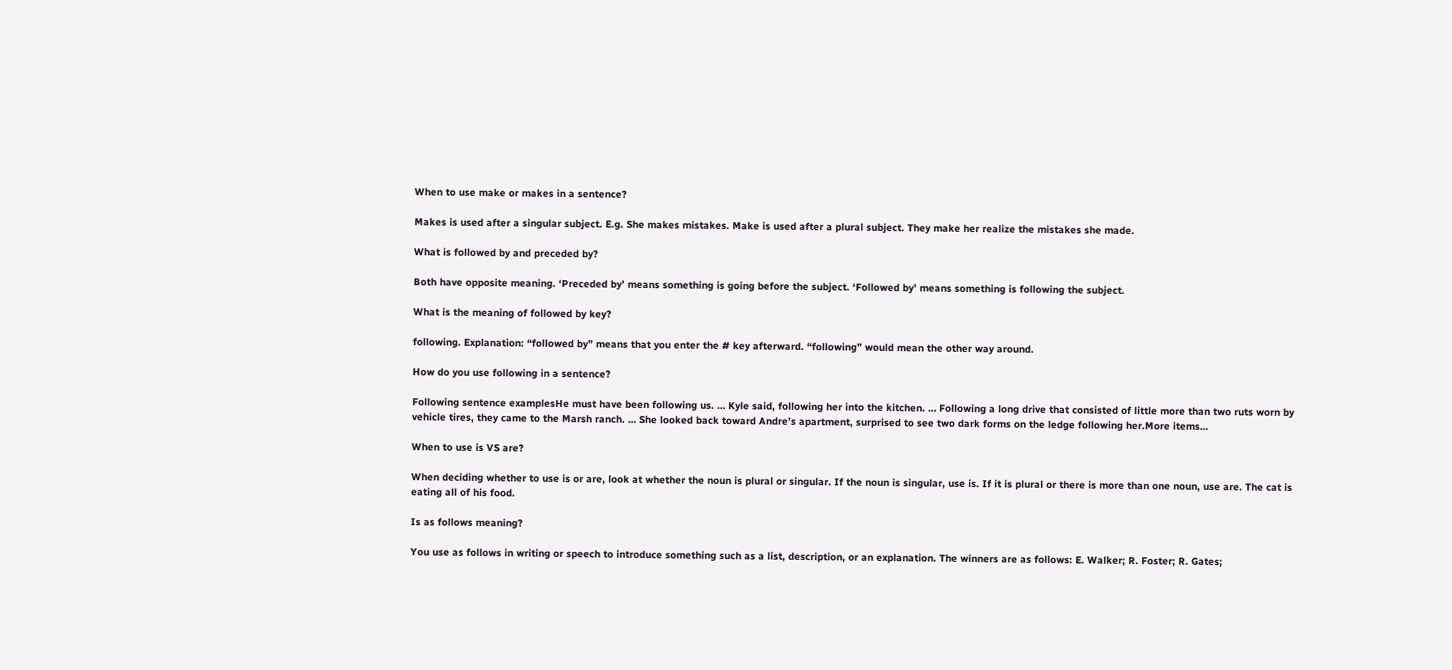When to use make or makes in a sentence?

Makes is used after a singular subject. E.g. She makes mistakes. Make is used after a plural subject. They make her realize the mistakes she made.

What is followed by and preceded by?

Both have opposite meaning. ‘Preceded by’ means something is going before the subject. ‘Followed by’ means something is following the subject.

What is the meaning of followed by key?

following. Explanation: “followed by” means that you enter the # key afterward. “following” would mean the other way around.

How do you use following in a sentence?

Following sentence examplesHe must have been following us. … Kyle said, following her into the kitchen. … Following a long drive that consisted of little more than two ruts worn by vehicle tires, they came to the Marsh ranch. … She looked back toward Andre’s apartment, surprised to see two dark forms on the ledge following her.More items…

When to use is VS are?

When deciding whether to use is or are, look at whether the noun is plural or singular. If the noun is singular, use is. If it is plural or there is more than one noun, use are. The cat is eating all of his food.

Is as follows meaning?

You use as follows in writing or speech to introduce something such as a list, description, or an explanation. The winners are as follows: E. Walker; R. Foster; R. Gates;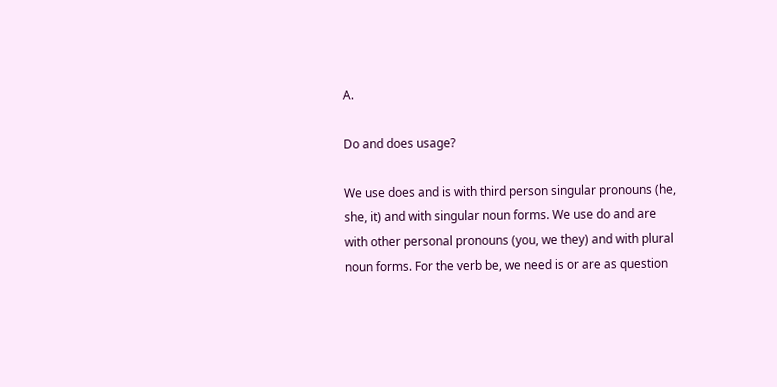A.

Do and does usage?

We use does and is with third person singular pronouns (he, she, it) and with singular noun forms. We use do and are with other personal pronouns (you, we they) and with plural noun forms. For the verb be, we need is or are as question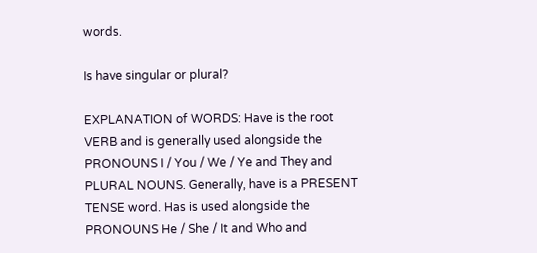words.

Is have singular or plural?

EXPLANATION of WORDS: Have is the root VERB and is generally used alongside the PRONOUNS I / You / We / Ye and They and PLURAL NOUNS. Generally, have is a PRESENT TENSE word. Has is used alongside the PRONOUNS He / She / It and Who and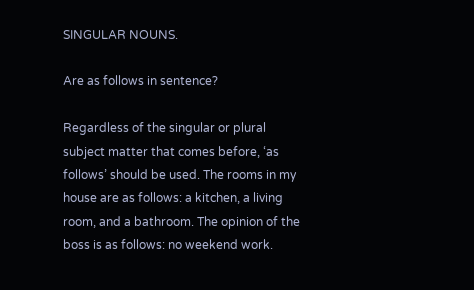SINGULAR NOUNS.

Are as follows in sentence?

Regardless of the singular or plural subject matter that comes before, ‘as follows’ should be used. The rooms in my house are as follows: a kitchen, a living room, and a bathroom. The opinion of the boss is as follows: no weekend work.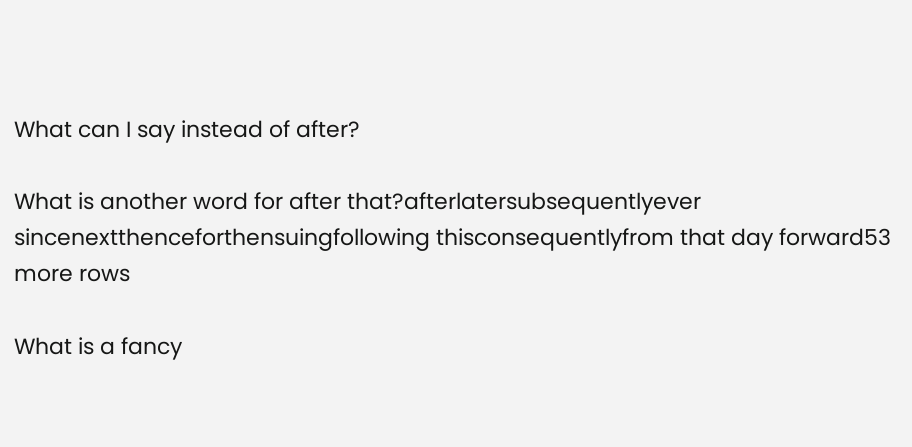What can I say instead of after?

What is another word for after that?afterlatersubsequentlyever sincenextthenceforthensuingfollowing thisconsequentlyfrom that day forward53 more rows

What is a fancy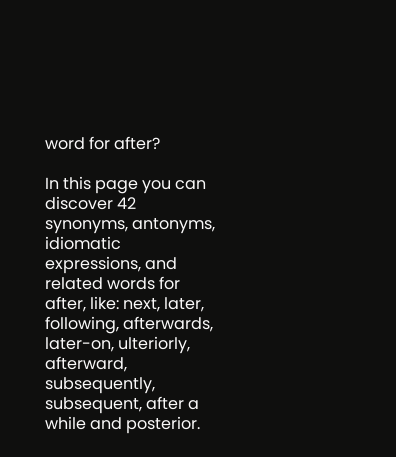word for after?

In this page you can discover 42 synonyms, antonyms, idiomatic expressions, and related words for after, like: next, later, following, afterwards, later-on, ulteriorly, afterward, subsequently, subsequent, after a while and posterior.